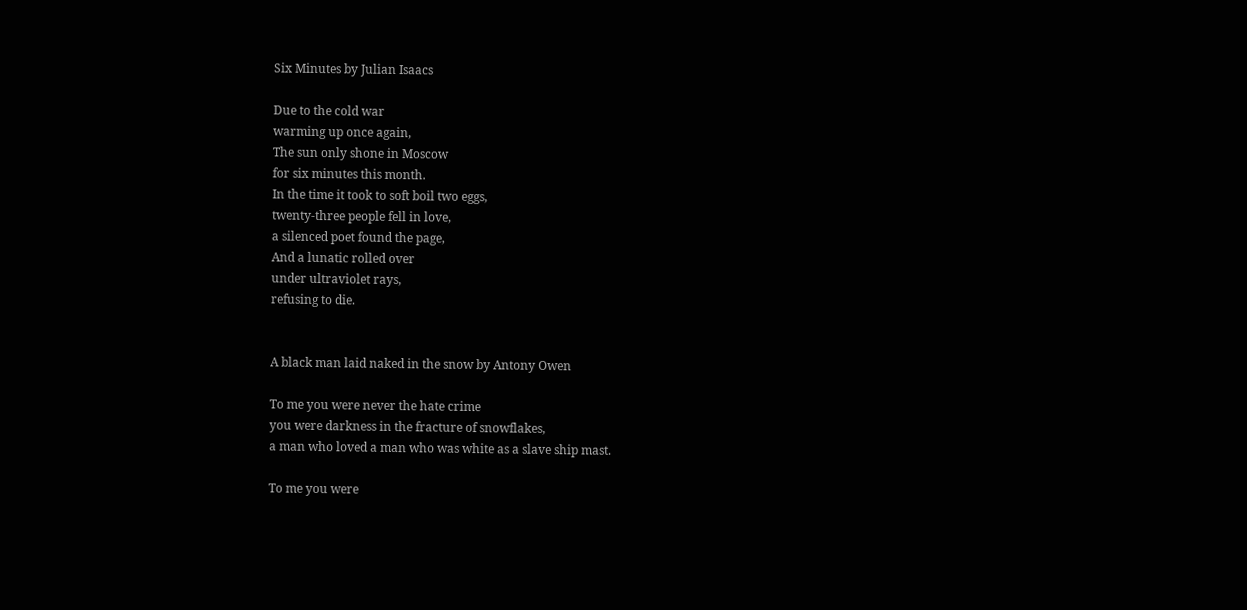Six Minutes by Julian Isaacs

Due to the cold war
warming up once again,
The sun only shone in Moscow
for six minutes this month.
In the time it took to soft boil two eggs,
twenty-three people fell in love,
a silenced poet found the page,
And a lunatic rolled over
under ultraviolet rays,
refusing to die.


A black man laid naked in the snow by Antony Owen

To me you were never the hate crime
you were darkness in the fracture of snowflakes,
a man who loved a man who was white as a slave ship mast.

To me you were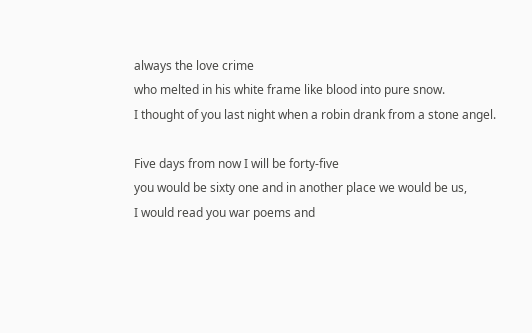always the love crime
who melted in his white frame like blood into pure snow.
I thought of you last night when a robin drank from a stone angel.

Five days from now I will be forty-five
you would be sixty one and in another place we would be us,
I would read you war poems and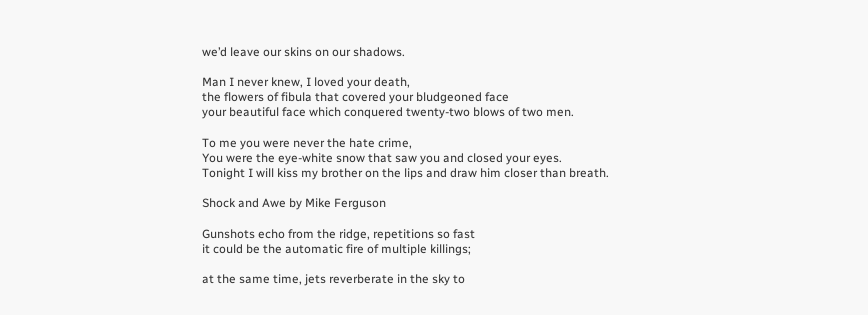we’d leave our skins on our shadows.

Man I never knew, I loved your death,
the flowers of fibula that covered your bludgeoned face
your beautiful face which conquered twenty-two blows of two men.

To me you were never the hate crime,
You were the eye-white snow that saw you and closed your eyes.
Tonight I will kiss my brother on the lips and draw him closer than breath.

Shock and Awe by Mike Ferguson

Gunshots echo from the ridge, repetitions so fast
it could be the automatic fire of multiple killings;

at the same time, jets reverberate in the sky to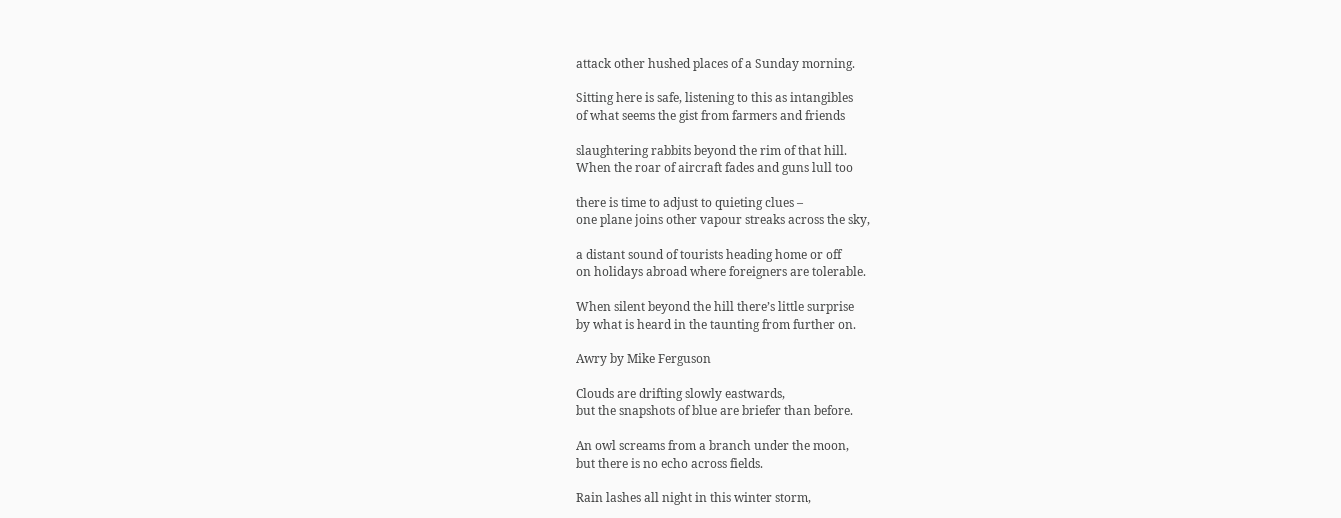attack other hushed places of a Sunday morning.

Sitting here is safe, listening to this as intangibles
of what seems the gist from farmers and friends

slaughtering rabbits beyond the rim of that hill.
When the roar of aircraft fades and guns lull too

there is time to adjust to quieting clues –
one plane joins other vapour streaks across the sky,

a distant sound of tourists heading home or off
on holidays abroad where foreigners are tolerable.

When silent beyond the hill there’s little surprise
by what is heard in the taunting from further on.

Awry by Mike Ferguson

Clouds are drifting slowly eastwards,
but the snapshots of blue are briefer than before.

An owl screams from a branch under the moon,
but there is no echo across fields.

Rain lashes all night in this winter storm,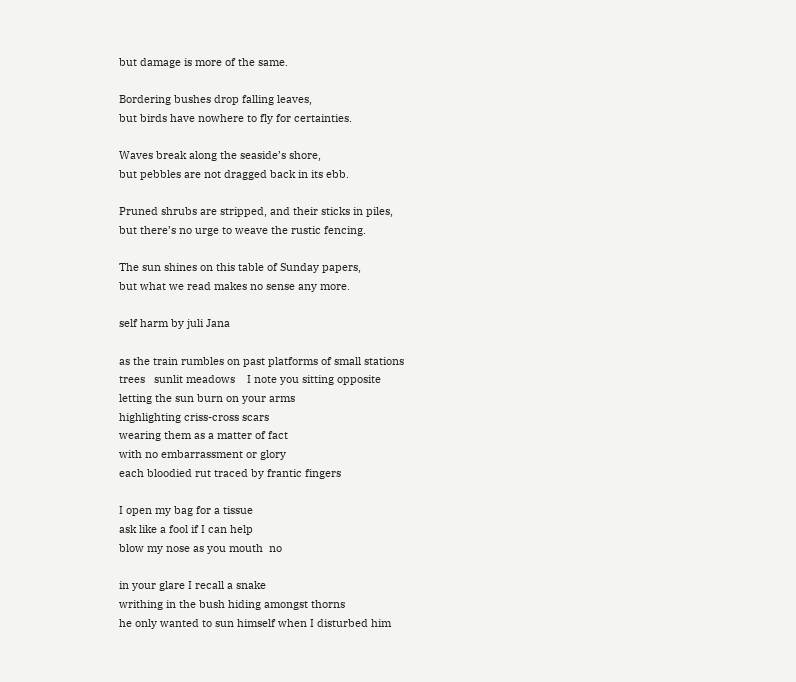but damage is more of the same.

Bordering bushes drop falling leaves,
but birds have nowhere to fly for certainties.

Waves break along the seaside’s shore,
but pebbles are not dragged back in its ebb.

Pruned shrubs are stripped, and their sticks in piles,
but there’s no urge to weave the rustic fencing.

The sun shines on this table of Sunday papers,
but what we read makes no sense any more.

self harm by juli Jana

as the train rumbles on past platforms of small stations
trees   sunlit meadows    I note you sitting opposite
letting the sun burn on your arms
highlighting criss-cross scars
wearing them as a matter of fact
with no embarrassment or glory
each bloodied rut traced by frantic fingers

I open my bag for a tissue
ask like a fool if I can help
blow my nose as you mouth  no

in your glare I recall a snake
writhing in the bush hiding amongst thorns
he only wanted to sun himself when I disturbed him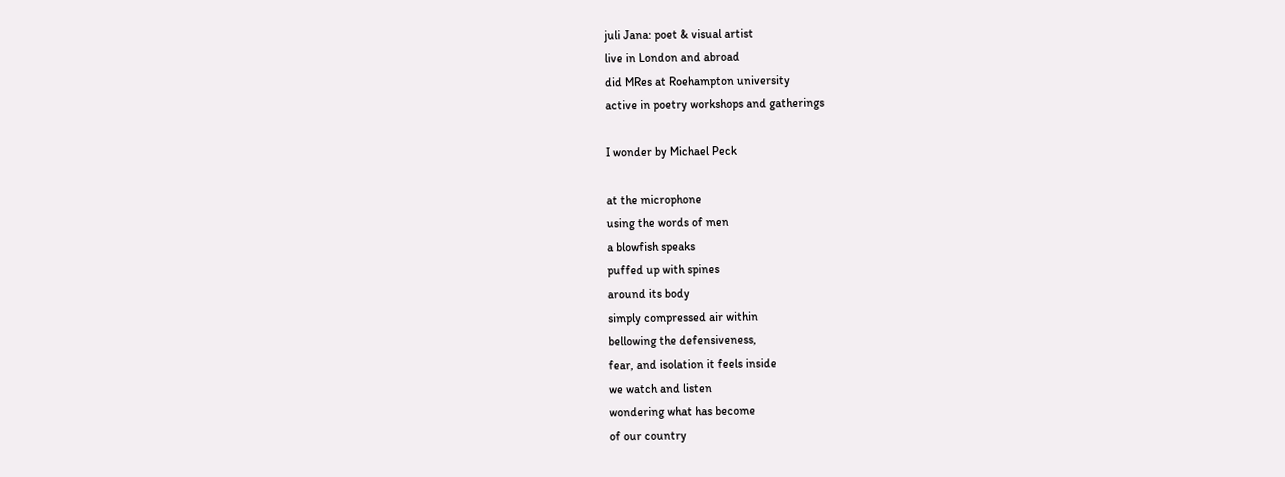juli Jana: poet & visual artist
live in London and abroad
did MRes at Roehampton university
active in poetry workshops and gatherings

I wonder by Michael Peck

at the microphone
using the words of men
a blowfish speaks
puffed up with spines
around its body
simply compressed air within
bellowing the defensiveness,
fear, and isolation it feels inside
we watch and listen
wondering what has become
of our country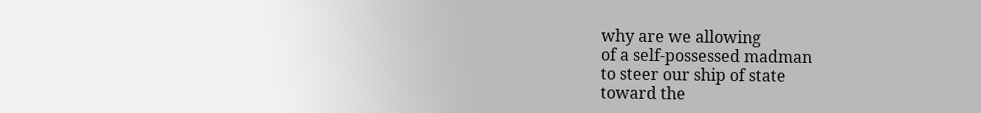why are we allowing
of a self-possessed madman
to steer our ship of state
toward the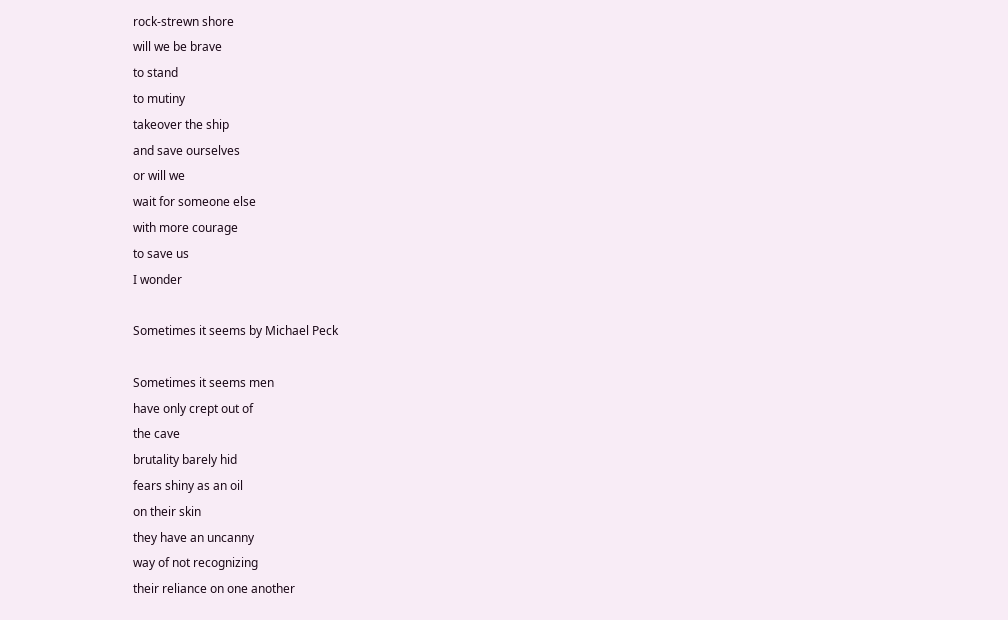rock-strewn shore
will we be brave
to stand
to mutiny
takeover the ship
and save ourselves
or will we
wait for someone else
with more courage
to save us
I wonder

Sometimes it seems by Michael Peck

Sometimes it seems men
have only crept out of
the cave
brutality barely hid
fears shiny as an oil
on their skin
they have an uncanny
way of not recognizing
their reliance on one another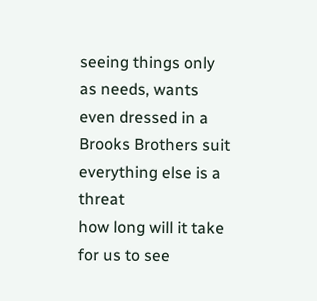seeing things only
as needs, wants
even dressed in a Brooks Brothers suit
everything else is a threat
how long will it take
for us to see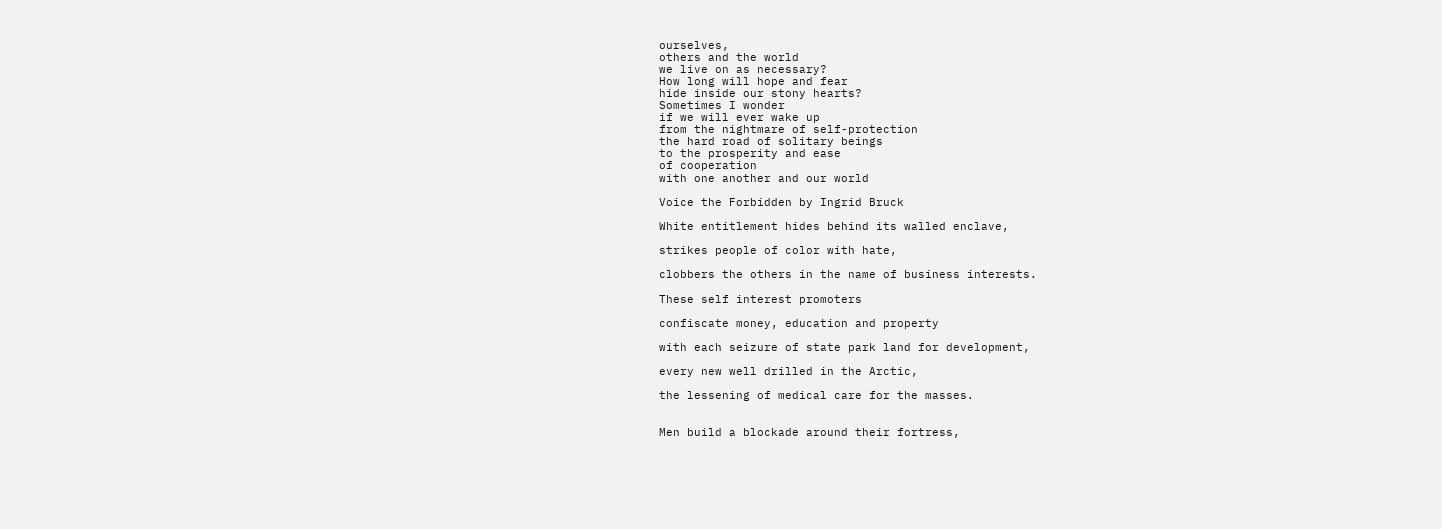ourselves,
others and the world
we live on as necessary?
How long will hope and fear
hide inside our stony hearts?
Sometimes I wonder
if we will ever wake up
from the nightmare of self-protection
the hard road of solitary beings
to the prosperity and ease
of cooperation
with one another and our world

Voice the Forbidden by Ingrid Bruck

White entitlement hides behind its walled enclave,

strikes people of color with hate,

clobbers the others in the name of business interests.

These self interest promoters

confiscate money, education and property

with each seizure of state park land for development,

every new well drilled in the Arctic,

the lessening of medical care for the masses.


Men build a blockade around their fortress,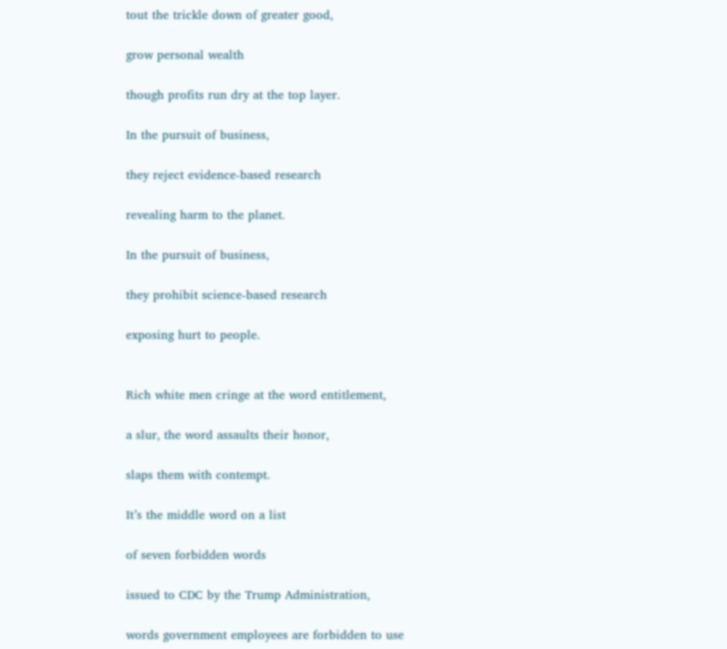tout the trickle down of greater good,

grow personal wealth

though profits run dry at the top layer.

In the pursuit of business,

they reject evidence-based research

revealing harm to the planet.

In the pursuit of business,

they prohibit science-based research

exposing hurt to people.


Rich white men cringe at the word entitlement,

a slur, the word assaults their honor,

slaps them with contempt.

It’s the middle word on a list

of seven forbidden words

issued to CDC by the Trump Administration,

words government employees are forbidden to use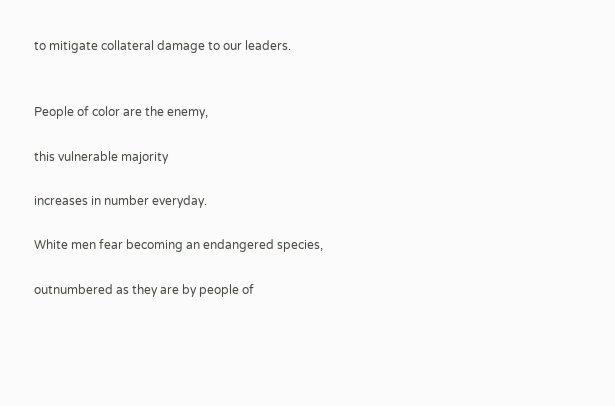to mitigate collateral damage to our leaders.


People of color are the enemy,

this vulnerable majority

increases in number everyday.

White men fear becoming an endangered species,

outnumbered as they are by people of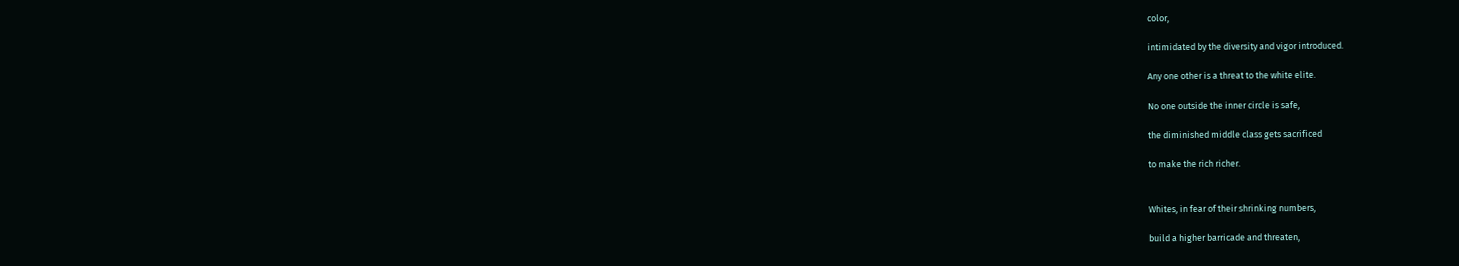color,

intimidated by the diversity and vigor introduced.

Any one other is a threat to the white elite.

No one outside the inner circle is safe,

the diminished middle class gets sacrificed

to make the rich richer.


Whites, in fear of their shrinking numbers,

build a higher barricade and threaten,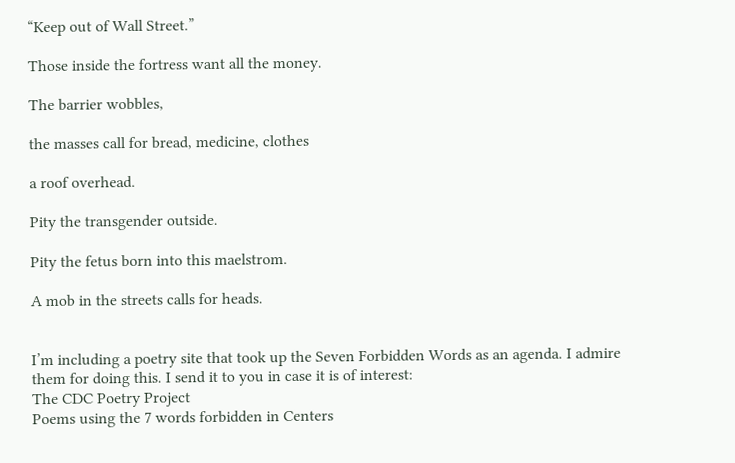“Keep out of Wall Street.”

Those inside the fortress want all the money.

The barrier wobbles,

the masses call for bread, medicine, clothes

a roof overhead.

Pity the transgender outside.

Pity the fetus born into this maelstrom.

A mob in the streets calls for heads.


I’m including a poetry site that took up the Seven Forbidden Words as an agenda. I admire them for doing this. I send it to you in case it is of interest:
The CDC Poetry Project
Poems using the 7 words forbidden in Centers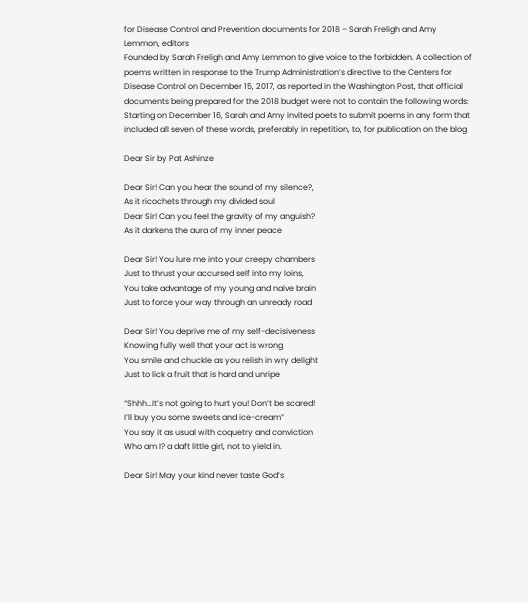for Disease Control and Prevention documents for 2018 – Sarah Freligh and Amy Lemmon, editors
Founded by Sarah Freligh and Amy Lemmon to give voice to the forbidden. A collection of poems written in response to the Trump Administration’s directive to the Centers for Disease Control on December 15, 2017, as reported in the Washington Post, that official documents being prepared for the 2018 budget were not to contain the following words:
Starting on December 16, Sarah and Amy invited poets to submit poems in any form that included all seven of these words, preferably in repetition, to, for publication on the blog

Dear Sir by Pat Ashinze

Dear Sir! Can you hear the sound of my silence?,
As it ricochets through my divided soul
Dear Sir! Can you feel the gravity of my anguish?
As it darkens the aura of my inner peace

Dear Sir! You lure me into your creepy chambers
Just to thrust your accursed self into my loins,
You take advantage of my young and naive brain
Just to force your way through an unready road

Dear Sir! You deprive me of my self-decisiveness
Knowing fully well that your act is wrong
You smile and chuckle as you relish in wry delight
Just to lick a fruit that is hard and unripe

“Shhh…It’s not going to hurt you! Don’t be scared!
I’ll buy you some sweets and ice-cream”
You say it as usual with coquetry and conviction
Who am I? a daft little girl, not to yield in.

Dear Sir! May your kind never taste God’s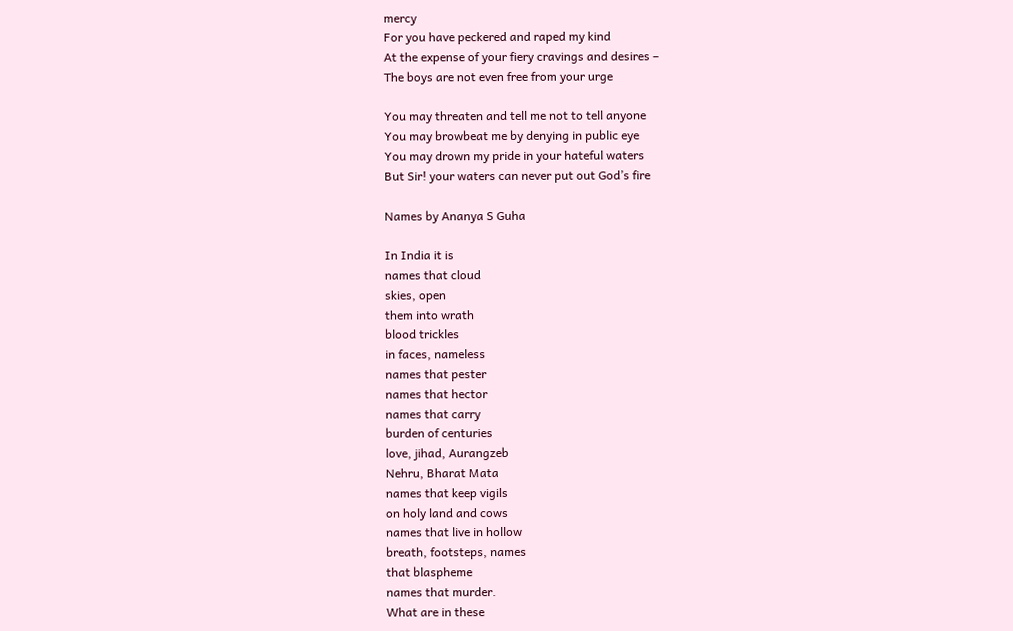mercy
For you have peckered and raped my kind
At the expense of your fiery cravings and desires –
The boys are not even free from your urge

You may threaten and tell me not to tell anyone
You may browbeat me by denying in public eye
You may drown my pride in your hateful waters
But Sir! your waters can never put out God’s fire

Names by Ananya S Guha

In India it is
names that cloud
skies, open
them into wrath
blood trickles
in faces, nameless
names that pester
names that hector
names that carry
burden of centuries
love, jihad, Aurangzeb
Nehru, Bharat Mata
names that keep vigils
on holy land and cows
names that live in hollow
breath, footsteps, names
that blaspheme
names that murder.
What are in these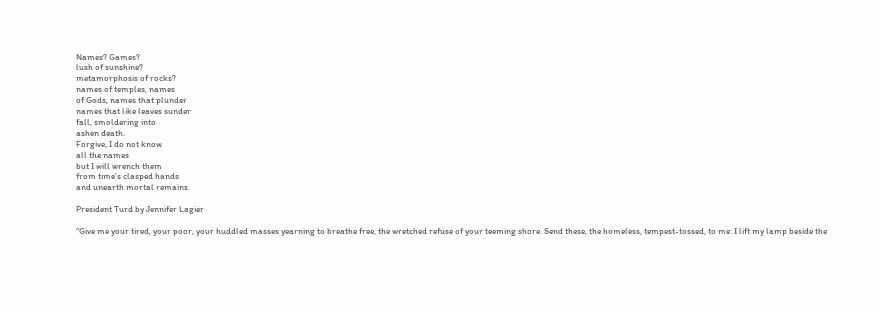Names? Games?
lush of sunshine?
metamorphosis of rocks?
names of temples, names
of Gods, names that plunder
names that like leaves sunder
fall, smoldering into
ashen death.
Forgive, I do not know
all the names
but I will wrench them
from time’s clasped hands
and unearth mortal remains.

President Turd by Jennifer Lagier

“Give me your tired, your poor, your huddled masses yearning to breathe free, the wretched refuse of your teeming shore. Send these, the homeless, tempest-tossed, to me: I lift my lamp beside the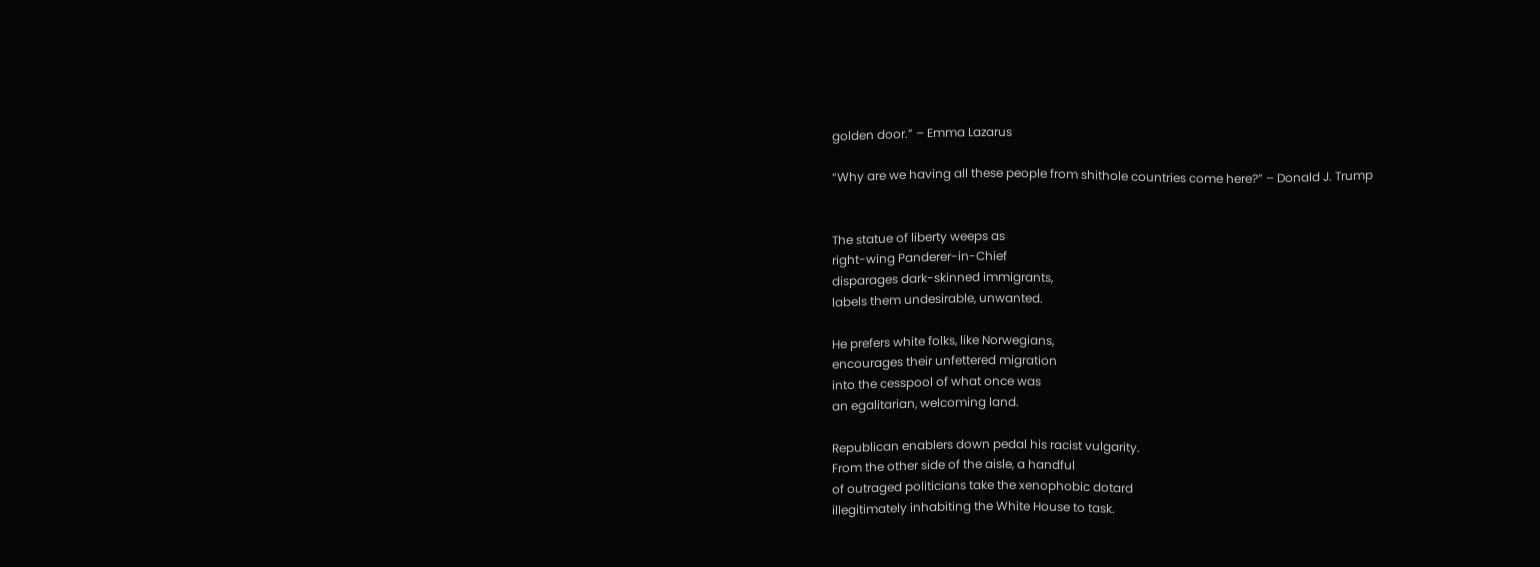golden door.” – Emma Lazarus

“Why are we having all these people from shithole countries come here?” – Donald J. Trump


The statue of liberty weeps as
right-wing Panderer-in-Chief
disparages dark-skinned immigrants,
labels them undesirable, unwanted.

He prefers white folks, like Norwegians,
encourages their unfettered migration
into the cesspool of what once was
an egalitarian, welcoming land.

Republican enablers down pedal his racist vulgarity.
From the other side of the aisle, a handful
of outraged politicians take the xenophobic dotard
illegitimately inhabiting the White House to task.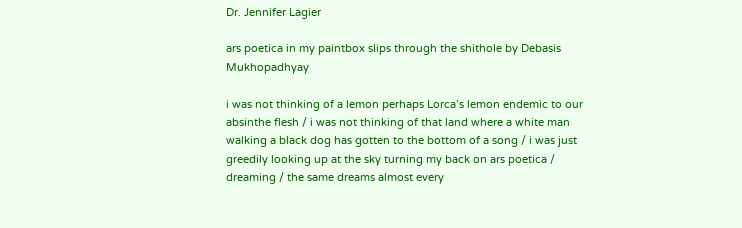Dr. Jennifer Lagier

ars poetica in my paintbox slips through the shithole by Debasis Mukhopadhyay

i was not thinking of a lemon perhaps Lorca’s lemon endemic to our absinthe flesh / i was not thinking of that land where a white man walking a black dog has gotten to the bottom of a song / i was just greedily looking up at the sky turning my back on ars poetica / dreaming / the same dreams almost every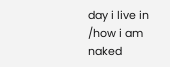day i live in /how i am naked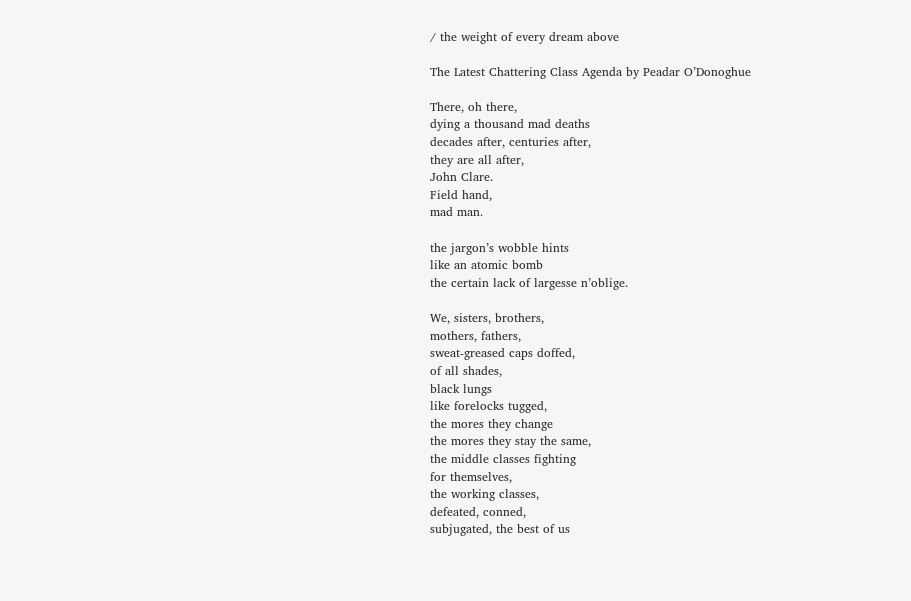/ the weight of every dream above

The Latest Chattering Class Agenda by Peadar O’Donoghue

There, oh there,
dying a thousand mad deaths
decades after, centuries after,
they are all after,
John Clare.
Field hand,
mad man.

the jargon’s wobble hints
like an atomic bomb
the certain lack of largesse n’oblige.

We, sisters, brothers,
mothers, fathers,
sweat-greased caps doffed,
of all shades,
black lungs
like forelocks tugged,
the mores they change
the mores they stay the same,
the middle classes fighting
for themselves,
the working classes,
defeated, conned,
subjugated, the best of us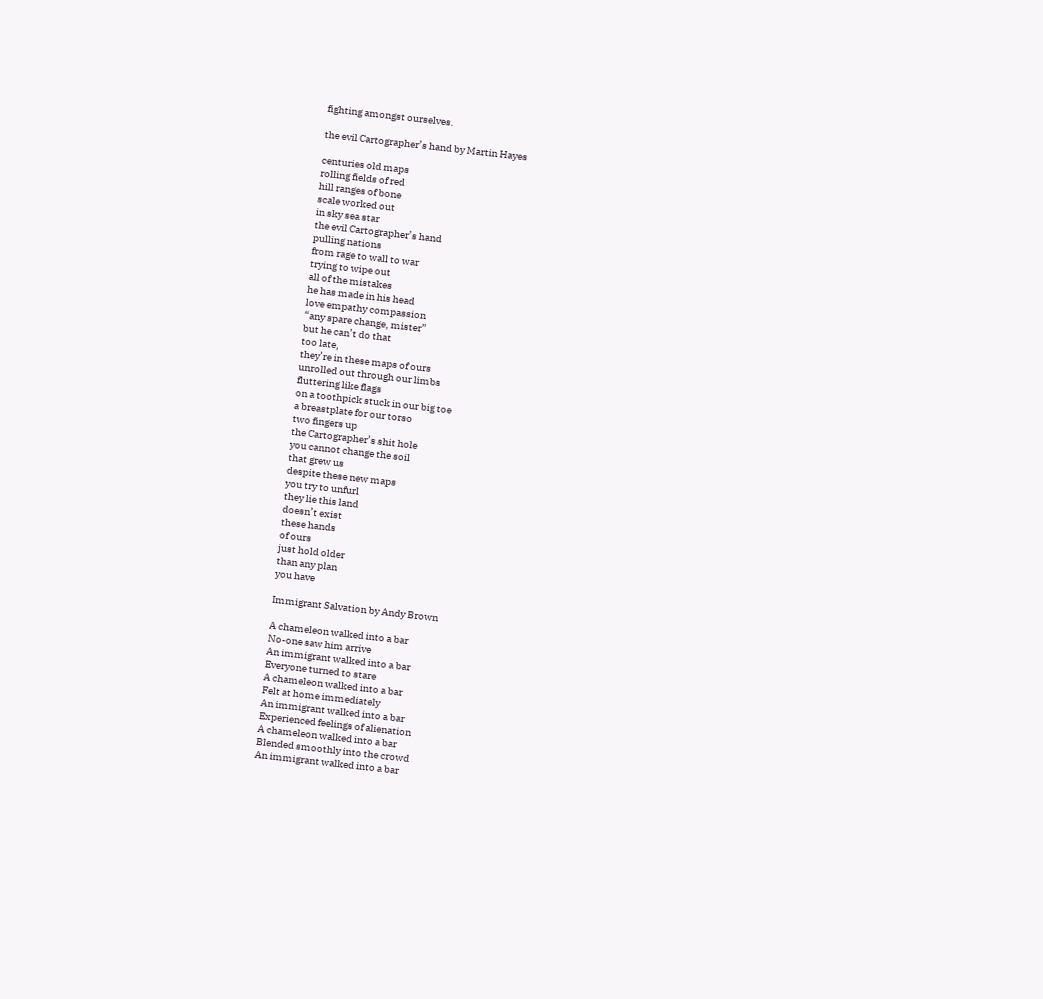fighting amongst ourselves.

the evil Cartographer’s hand by Martin Hayes

centuries old maps
rolling fields of red
hill ranges of bone
scale worked out
in sky sea star
the evil Cartographer’s hand
pulling nations
from rage to wall to war
trying to wipe out
all of the mistakes
he has made in his head
love empathy compassion
“any spare change, mister”
but he can’t do that
too late,
they’re in these maps of ours
unrolled out through our limbs
fluttering like flags
on a toothpick stuck in our big toe
a breastplate for our torso
two fingers up
the Cartographer’s shit hole
you cannot change the soil
that grew us
despite these new maps
you try to unfurl
they lie this land
doesn’t exist
these hands
of ours
just hold older
than any plan
you have

Immigrant Salvation by Andy Brown

A chameleon walked into a bar
No-one saw him arrive
An immigrant walked into a bar
Everyone turned to stare
A chameleon walked into a bar
Felt at home immediately
An immigrant walked into a bar
Experienced feelings of alienation
A chameleon walked into a bar
Blended smoothly into the crowd
An immigrant walked into a bar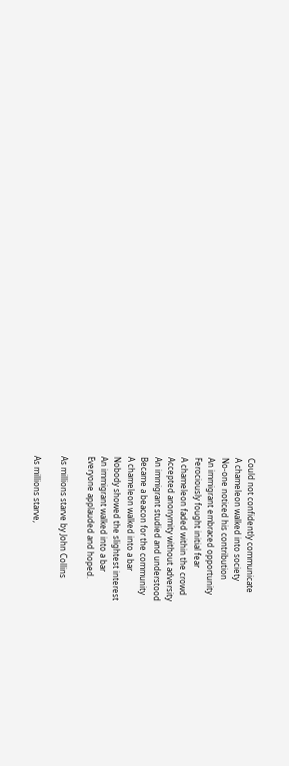Could not confidently communicate
A chameleon walked into society
No-one noticed his contribution
An immigrant embraced opportunity
Ferociously fought initial fear
A chameleon faded within the crowd
Accepted anonymity without adversity
An immigrant studied and understood
Became a beacon for the community
A chameleon walked into a bar
Nobody showed the slightest interest
An immigrant walked into a bar
Everyone applauded and hoped.

As millions starve by John Collins

As millions starve,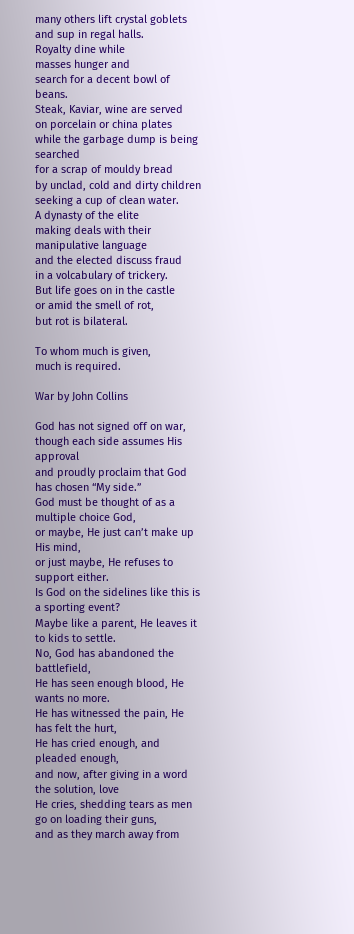many others lift crystal goblets
and sup in regal halls.
Royalty dine while
masses hunger and
search for a decent bowl of beans.
Steak, Kaviar, wine are served
on porcelain or china plates
while the garbage dump is being searched
for a scrap of mouldy bread
by unclad, cold and dirty children
seeking a cup of clean water.
A dynasty of the elite
making deals with their
manipulative language
and the elected discuss fraud
in a volcabulary of trickery.
But life goes on in the castle
or amid the smell of rot,
but rot is bilateral.

To whom much is given,
much is required.

War by John Collins

God has not signed off on war,
though each side assumes His approval
and proudly proclaim that God has chosen “My side.”
God must be thought of as a multiple choice God,
or maybe, He just can’t make up His mind,
or just maybe, He refuses to support either.
Is God on the sidelines like this is a sporting event?
Maybe like a parent, He leaves it to kids to settle.
No, God has abandoned the battlefield,
He has seen enough blood, He wants no more.
He has witnessed the pain, He has felt the hurt,
He has cried enough, and pleaded enough,
and now, after giving in a word the solution, love
He cries, shedding tears as men go on loading their guns,
and as they march away from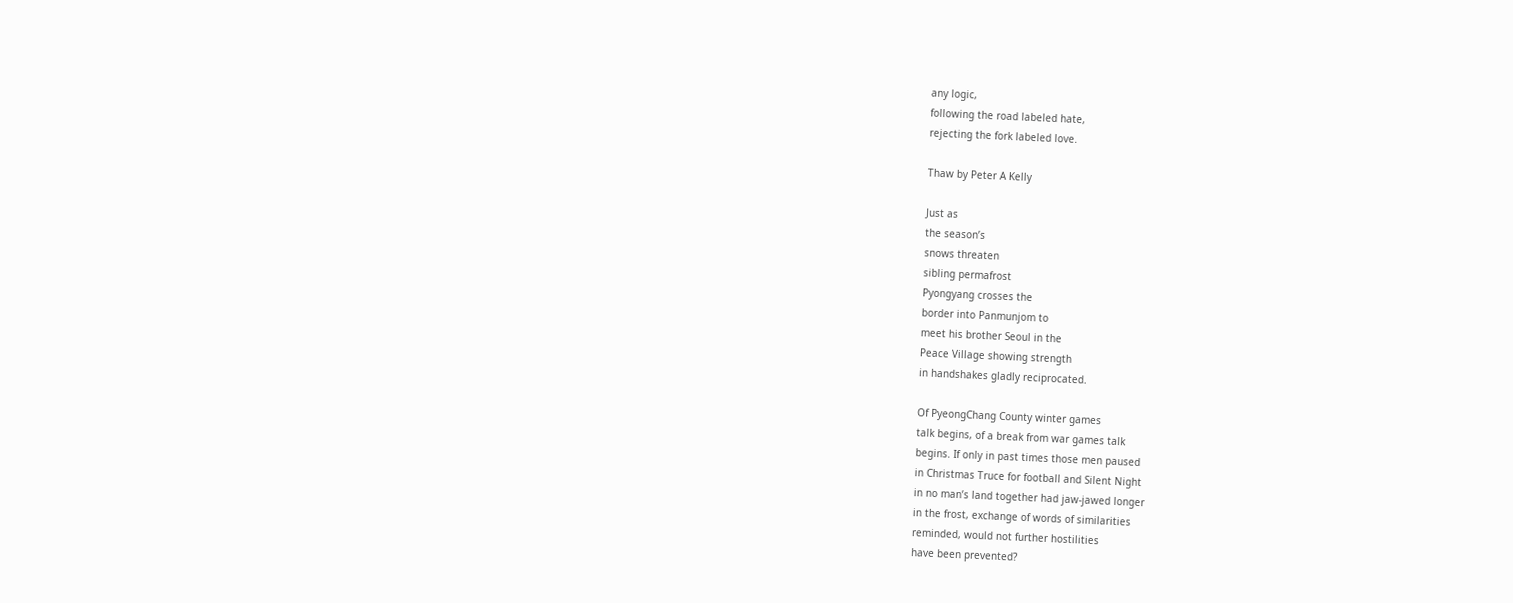any logic,
following the road labeled hate,
rejecting the fork labeled love.

Thaw by Peter A Kelly

Just as
the season’s
snows threaten
sibling permafrost
Pyongyang crosses the
border into Panmunjom to
meet his brother Seoul in the
Peace Village showing strength
in handshakes gladly reciprocated.

Of PyeongChang County winter games
talk begins, of a break from war games talk
begins. If only in past times those men paused
in Christmas Truce for football and Silent Night
in no man’s land together had jaw-jawed longer
in the frost, exchange of words of similarities
reminded, would not further hostilities
have been prevented?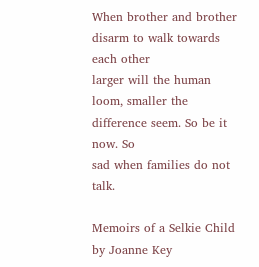When brother and brother
disarm to walk towards each other
larger will the human loom, smaller the
difference seem. So be it now. So
sad when families do not talk.

Memoirs of a Selkie Child by Joanne Key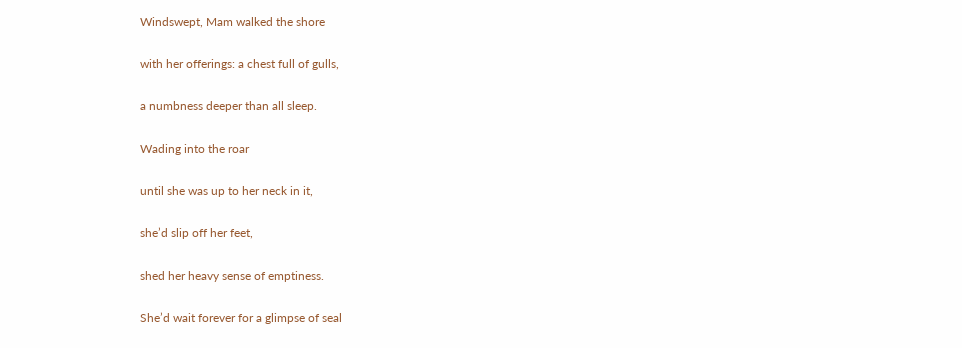Windswept, Mam walked the shore

with her offerings: a chest full of gulls,

a numbness deeper than all sleep.

Wading into the roar

until she was up to her neck in it,

she’d slip off her feet,

shed her heavy sense of emptiness.

She’d wait forever for a glimpse of seal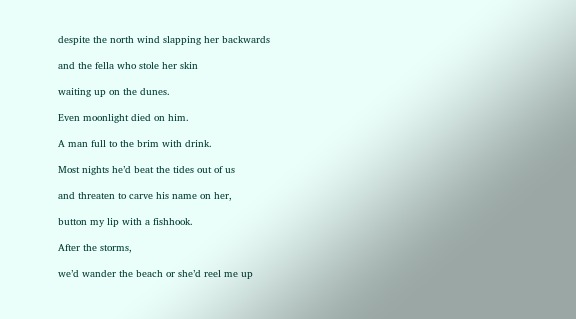despite the north wind slapping her backwards

and the fella who stole her skin

waiting up on the dunes.

Even moonlight died on him.

A man full to the brim with drink.

Most nights he’d beat the tides out of us

and threaten to carve his name on her,

button my lip with a fishhook.

After the storms,

we’d wander the beach or she’d reel me up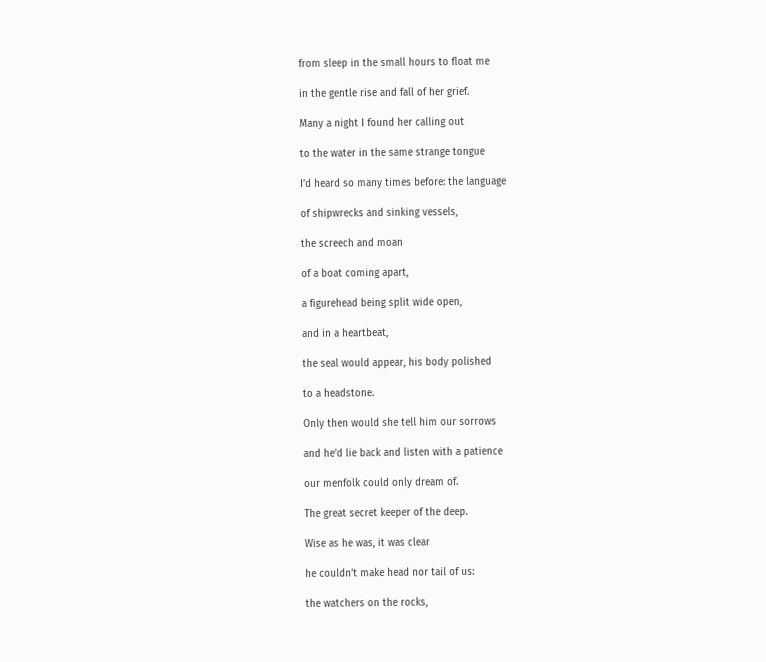from sleep in the small hours to float me

in the gentle rise and fall of her grief.

Many a night I found her calling out

to the water in the same strange tongue

I’d heard so many times before: the language

of shipwrecks and sinking vessels,

the screech and moan

of a boat coming apart,

a figurehead being split wide open,

and in a heartbeat,

the seal would appear, his body polished

to a headstone.

Only then would she tell him our sorrows

and he’d lie back and listen with a patience

our menfolk could only dream of.

The great secret keeper of the deep.

Wise as he was, it was clear

he couldn’t make head nor tail of us:

the watchers on the rocks,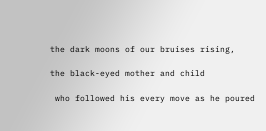the dark moons of our bruises rising,

the black-eyed mother and child

 who followed his every move as he poured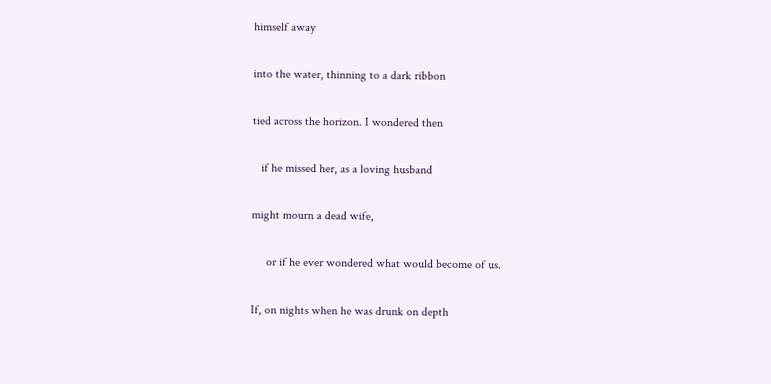himself away

into the water, thinning to a dark ribbon

tied across the horizon. I wondered then

   if he missed her, as a loving husband

might mourn a dead wife,

     or if he ever wondered what would become of us.

If, on nights when he was drunk on depth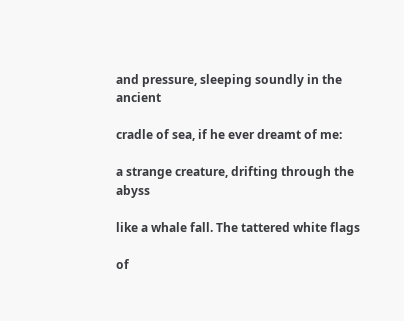and pressure, sleeping soundly in the ancient

cradle of sea, if he ever dreamt of me:

a strange creature, drifting through the abyss

like a whale fall. The tattered white flags

of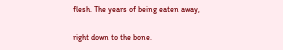flesh. The years of being eaten away,

right down to the bone.